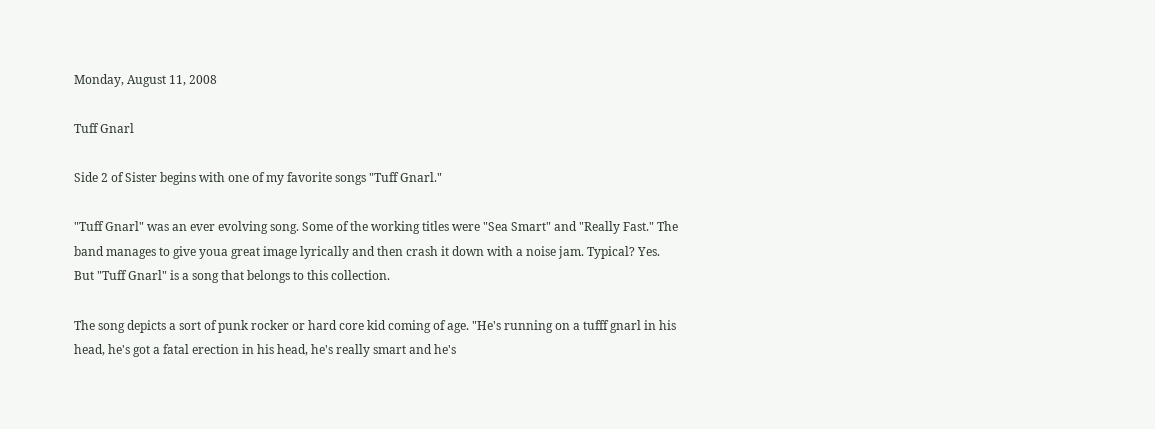Monday, August 11, 2008

Tuff Gnarl

Side 2 of Sister begins with one of my favorite songs "Tuff Gnarl."

"Tuff Gnarl" was an ever evolving song. Some of the working titles were "Sea Smart" and "Really Fast." The band manages to give youa great image lyrically and then crash it down with a noise jam. Typical? Yes. But "Tuff Gnarl" is a song that belongs to this collection.

The song depicts a sort of punk rocker or hard core kid coming of age. "He's running on a tufff gnarl in his head, he's got a fatal erection in his head, he's really smart and he's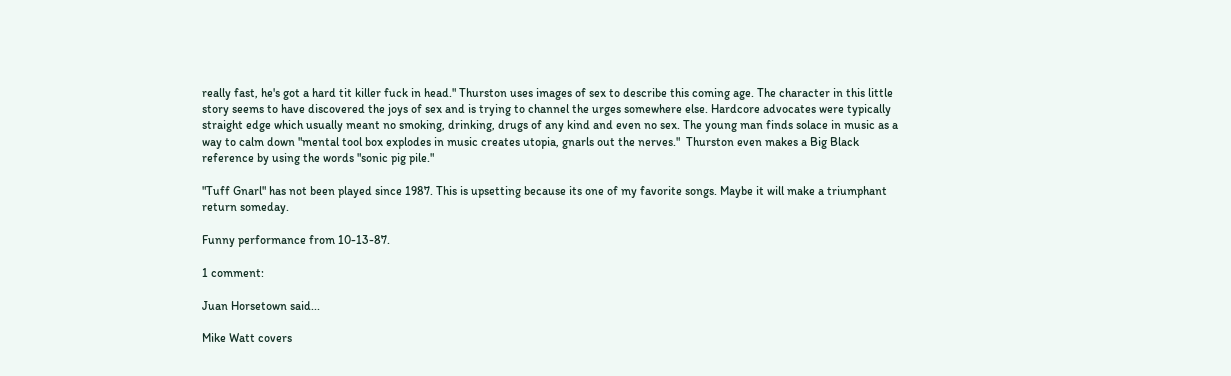really fast, he's got a hard tit killer fuck in head." Thurston uses images of sex to describe this coming age. The character in this little story seems to have discovered the joys of sex and is trying to channel the urges somewhere else. Hardcore advocates were typically straight edge which usually meant no smoking, drinking, drugs of any kind and even no sex. The young man finds solace in music as a way to calm down "mental tool box explodes in music creates utopia, gnarls out the nerves."  Thurston even makes a Big Black reference by using the words "sonic pig pile."

"Tuff Gnarl" has not been played since 1987. This is upsetting because its one of my favorite songs. Maybe it will make a triumphant return someday.

Funny performance from 10-13-87.

1 comment:

Juan Horsetown said...

Mike Watt covers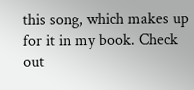this song, which makes up for it in my book. Check out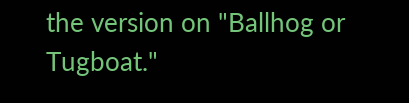the version on "Ballhog or Tugboat."